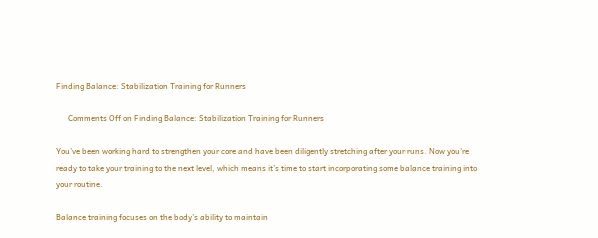Finding Balance: Stabilization Training for Runners

      Comments Off on Finding Balance: Stabilization Training for Runners

You’ve been working hard to strengthen your core and have been diligently stretching after your runs. Now you’re ready to take your training to the next level, which means it’s time to start incorporating some balance training into your routine.

Balance training focuses on the body’s ability to maintain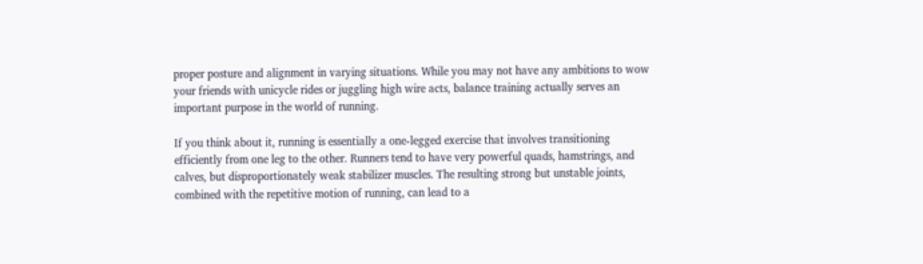proper posture and alignment in varying situations. While you may not have any ambitions to wow your friends with unicycle rides or juggling high wire acts, balance training actually serves an important purpose in the world of running.

If you think about it, running is essentially a one-legged exercise that involves transitioning efficiently from one leg to the other. Runners tend to have very powerful quads, hamstrings, and calves, but disproportionately weak stabilizer muscles. The resulting strong but unstable joints, combined with the repetitive motion of running, can lead to a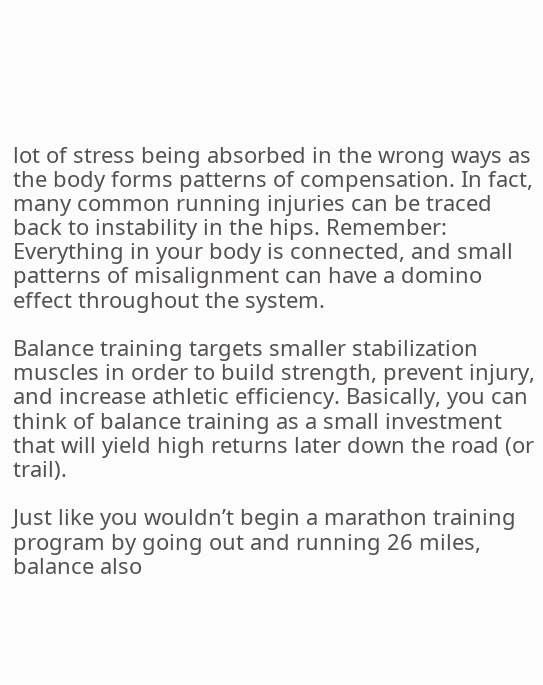lot of stress being absorbed in the wrong ways as the body forms patterns of compensation. In fact, many common running injuries can be traced back to instability in the hips. Remember: Everything in your body is connected, and small patterns of misalignment can have a domino effect throughout the system.

Balance training targets smaller stabilization muscles in order to build strength, prevent injury, and increase athletic efficiency. Basically, you can think of balance training as a small investment that will yield high returns later down the road (or trail).

Just like you wouldn’t begin a marathon training program by going out and running 26 miles, balance also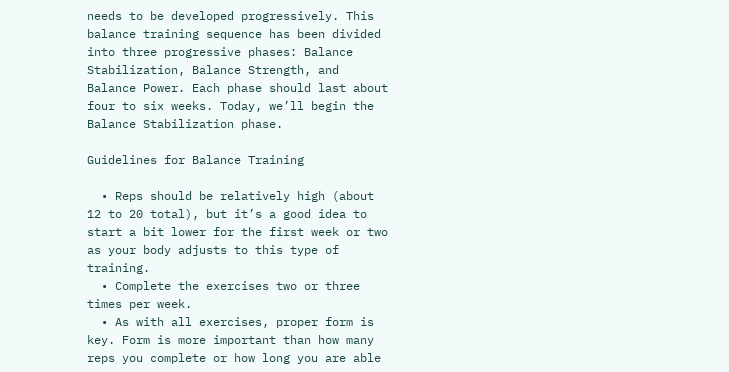needs to be developed progressively. This balance training sequence has been divided into three progressive phases: Balance Stabilization, Balance Strength, and Balance Power. Each phase should last about four to six weeks. Today, we’ll begin the Balance Stabilization phase.

Guidelines for Balance Training

  • Reps should be relatively high (about 12 to 20 total), but it’s a good idea to start a bit lower for the first week or two as your body adjusts to this type of training.
  • Complete the exercises two or three times per week.
  • As with all exercises, proper form is key. Form is more important than how many reps you complete or how long you are able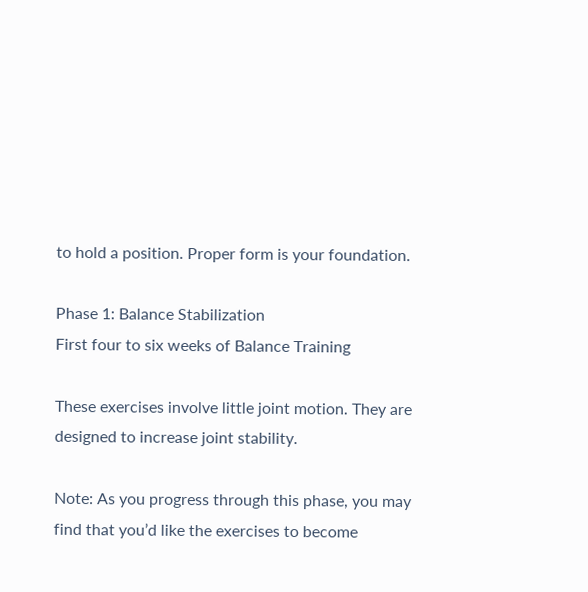to hold a position. Proper form is your foundation.

Phase 1: Balance Stabilization
First four to six weeks of Balance Training

These exercises involve little joint motion. They are designed to increase joint stability.

Note: As you progress through this phase, you may find that you’d like the exercises to become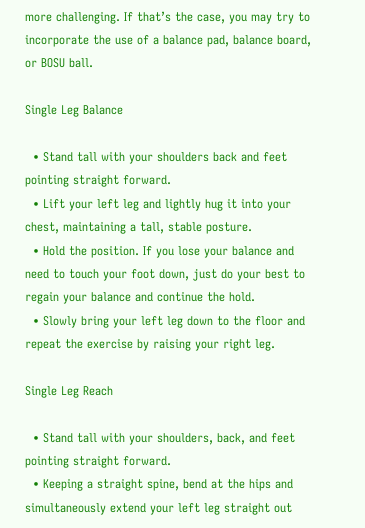more challenging. If that’s the case, you may try to incorporate the use of a balance pad, balance board, or BOSU ball.

Single Leg Balance

  • Stand tall with your shoulders back and feet pointing straight forward.
  • Lift your left leg and lightly hug it into your chest, maintaining a tall, stable posture.
  • Hold the position. If you lose your balance and need to touch your foot down, just do your best to regain your balance and continue the hold.
  • Slowly bring your left leg down to the floor and repeat the exercise by raising your right leg.

Single Leg Reach

  • Stand tall with your shoulders, back, and feet pointing straight forward.
  • Keeping a straight spine, bend at the hips and simultaneously extend your left leg straight out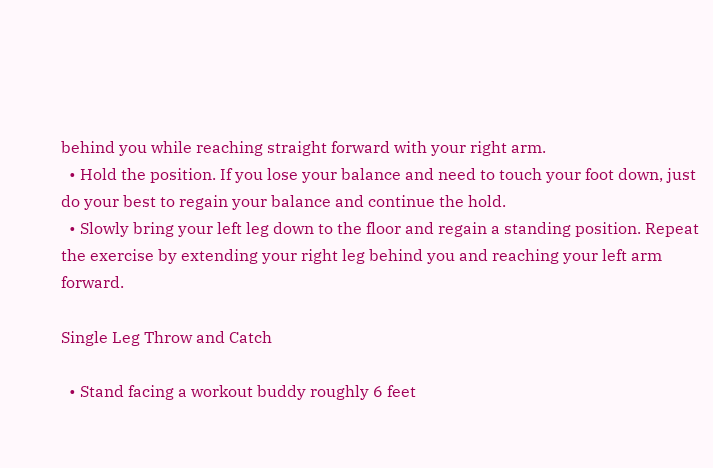behind you while reaching straight forward with your right arm.
  • Hold the position. If you lose your balance and need to touch your foot down, just do your best to regain your balance and continue the hold.
  • Slowly bring your left leg down to the floor and regain a standing position. Repeat the exercise by extending your right leg behind you and reaching your left arm forward.

Single Leg Throw and Catch

  • Stand facing a workout buddy roughly 6 feet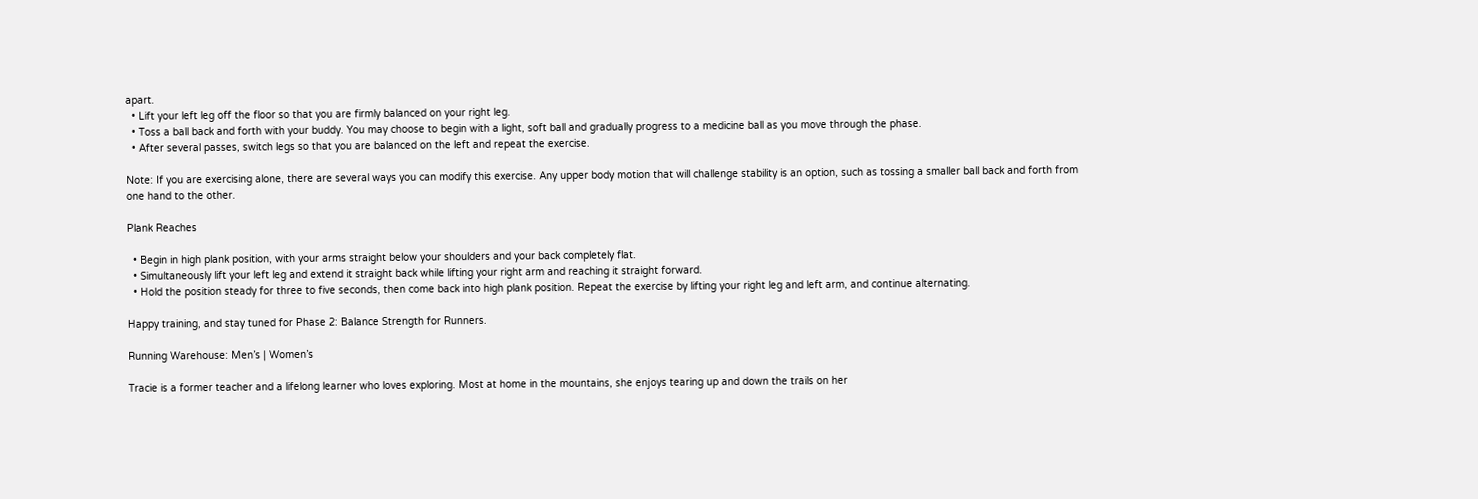apart.
  • Lift your left leg off the floor so that you are firmly balanced on your right leg.
  • Toss a ball back and forth with your buddy. You may choose to begin with a light, soft ball and gradually progress to a medicine ball as you move through the phase.
  • After several passes, switch legs so that you are balanced on the left and repeat the exercise.

Note: If you are exercising alone, there are several ways you can modify this exercise. Any upper body motion that will challenge stability is an option, such as tossing a smaller ball back and forth from one hand to the other.

Plank Reaches

  • Begin in high plank position, with your arms straight below your shoulders and your back completely flat.
  • Simultaneously lift your left leg and extend it straight back while lifting your right arm and reaching it straight forward.
  • Hold the position steady for three to five seconds, then come back into high plank position. Repeat the exercise by lifting your right leg and left arm, and continue alternating.

Happy training, and stay tuned for Phase 2: Balance Strength for Runners.

Running Warehouse: Men’s | Women’s

Tracie is a former teacher and a lifelong learner who loves exploring. Most at home in the mountains, she enjoys tearing up and down the trails on her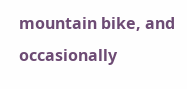mountain bike, and occasionally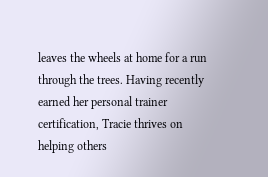leaves the wheels at home for a run through the trees. Having recently earned her personal trainer certification, Tracie thrives on helping others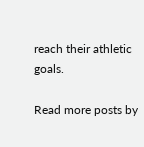reach their athletic goals.

Read more posts by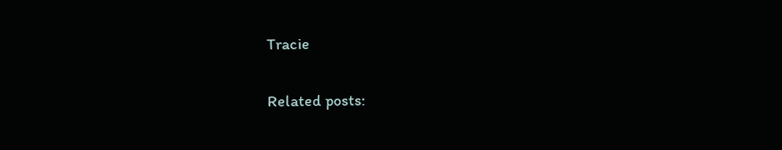Tracie

Related posts: